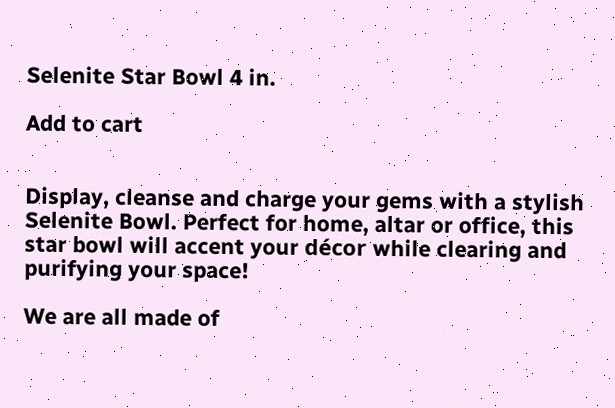Selenite Star Bowl 4 in.

Add to cart


Display, cleanse and charge your gems with a stylish Selenite Bowl. Perfect for home, altar or office, this star bowl will accent your décor while clearing and purifying your space!

We are all made of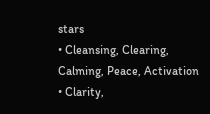stars
• Cleansing, Clearing, Calming, Peace, Activation
• Clarity,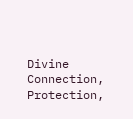Divine Connection, Protection,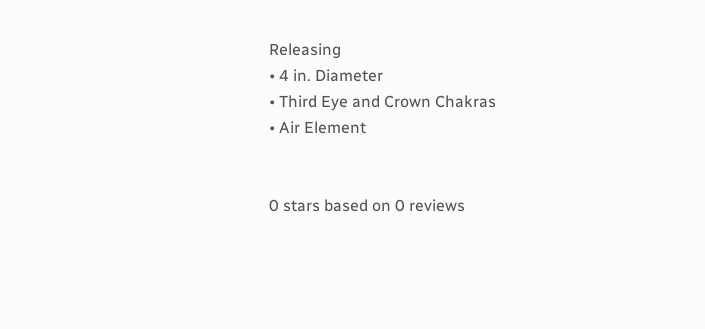Releasing
• 4 in. Diameter
• Third Eye and Crown Chakras
• Air Element


0 stars based on 0 reviews